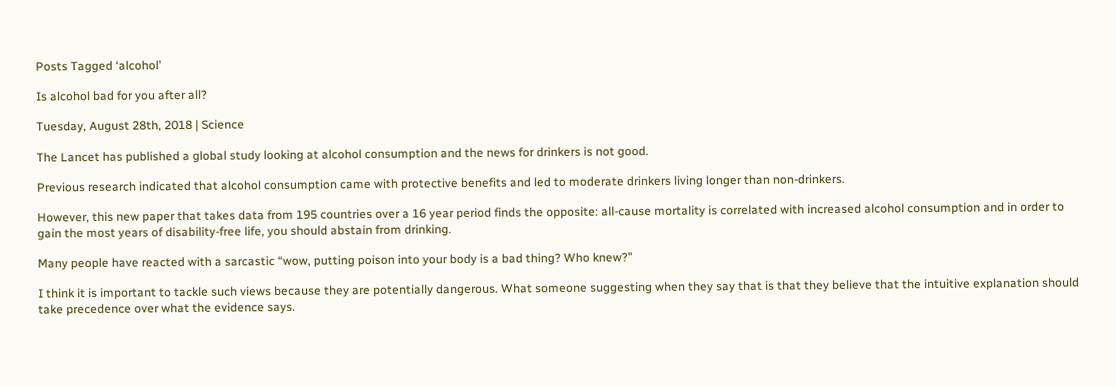Posts Tagged ‘alcohol’

Is alcohol bad for you after all?

Tuesday, August 28th, 2018 | Science

The Lancet has published a global study looking at alcohol consumption and the news for drinkers is not good.

Previous research indicated that alcohol consumption came with protective benefits and led to moderate drinkers living longer than non-drinkers.

However, this new paper that takes data from 195 countries over a 16 year period finds the opposite: all-cause mortality is correlated with increased alcohol consumption and in order to gain the most years of disability-free life, you should abstain from drinking.

Many people have reacted with a sarcastic “wow, putting poison into your body is a bad thing? Who knew?”

I think it is important to tackle such views because they are potentially dangerous. What someone suggesting when they say that is that they believe that the intuitive explanation should take precedence over what the evidence says.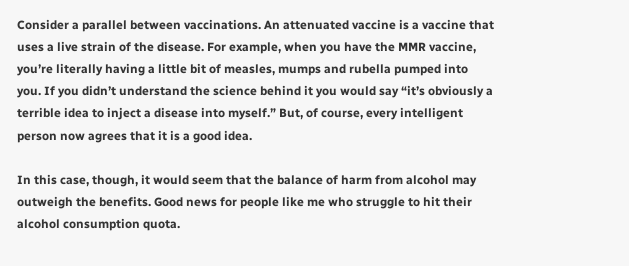Consider a parallel between vaccinations. An attenuated vaccine is a vaccine that uses a live strain of the disease. For example, when you have the MMR vaccine, you’re literally having a little bit of measles, mumps and rubella pumped into you. If you didn’t understand the science behind it you would say “it’s obviously a terrible idea to inject a disease into myself.” But, of course, every intelligent person now agrees that it is a good idea.

In this case, though, it would seem that the balance of harm from alcohol may outweigh the benefits. Good news for people like me who struggle to hit their alcohol consumption quota.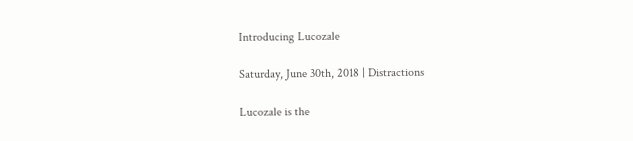Introducing Lucozale

Saturday, June 30th, 2018 | Distractions

Lucozale is the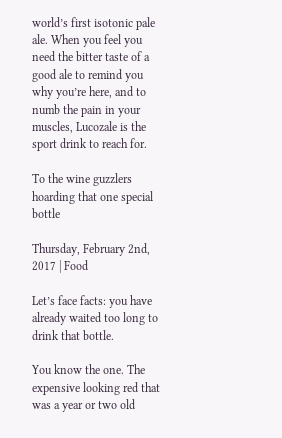world’s first isotonic pale ale. When you feel you need the bitter taste of a good ale to remind you why you’re here, and to numb the pain in your muscles, Lucozale is the sport drink to reach for.

To the wine guzzlers hoarding that one special bottle

Thursday, February 2nd, 2017 | Food

Let’s face facts: you have already waited too long to drink that bottle.

You know the one. The expensive looking red that was a year or two old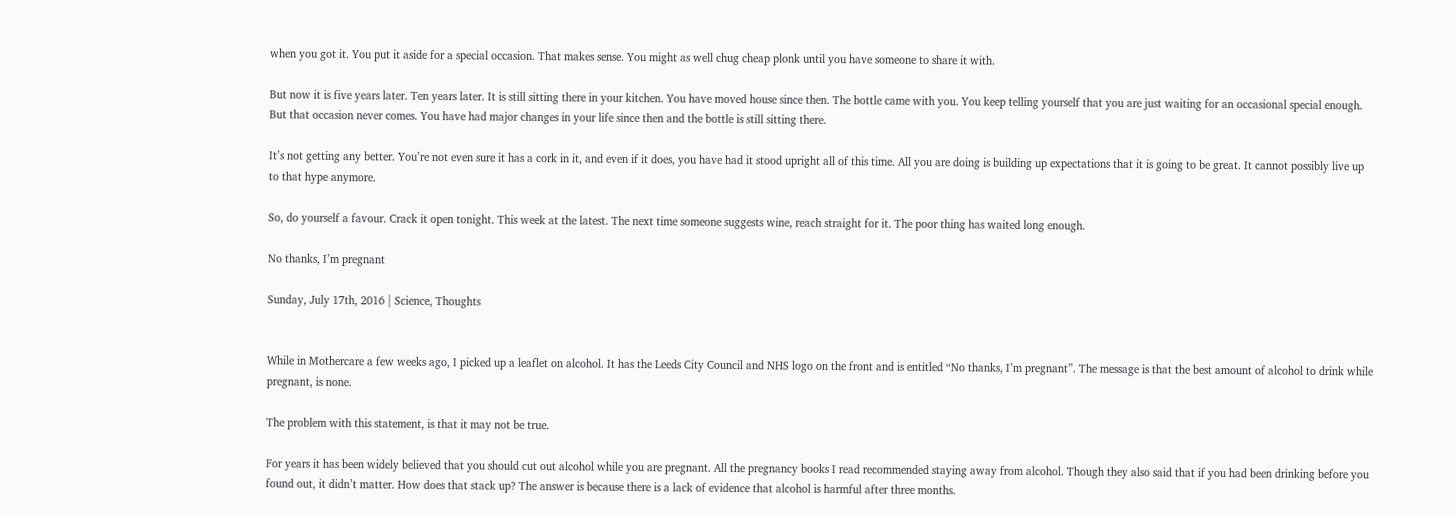when you got it. You put it aside for a special occasion. That makes sense. You might as well chug cheap plonk until you have someone to share it with.

But now it is five years later. Ten years later. It is still sitting there in your kitchen. You have moved house since then. The bottle came with you. You keep telling yourself that you are just waiting for an occasional special enough. But that occasion never comes. You have had major changes in your life since then and the bottle is still sitting there.

It’s not getting any better. You’re not even sure it has a cork in it, and even if it does, you have had it stood upright all of this time. All you are doing is building up expectations that it is going to be great. It cannot possibly live up to that hype anymore.

So, do yourself a favour. Crack it open tonight. This week at the latest. The next time someone suggests wine, reach straight for it. The poor thing has waited long enough.

No thanks, I’m pregnant

Sunday, July 17th, 2016 | Science, Thoughts


While in Mothercare a few weeks ago, I picked up a leaflet on alcohol. It has the Leeds City Council and NHS logo on the front and is entitled “No thanks, I’m pregnant”. The message is that the best amount of alcohol to drink while pregnant, is none.

The problem with this statement, is that it may not be true.

For years it has been widely believed that you should cut out alcohol while you are pregnant. All the pregnancy books I read recommended staying away from alcohol. Though they also said that if you had been drinking before you found out, it didn’t matter. How does that stack up? The answer is because there is a lack of evidence that alcohol is harmful after three months.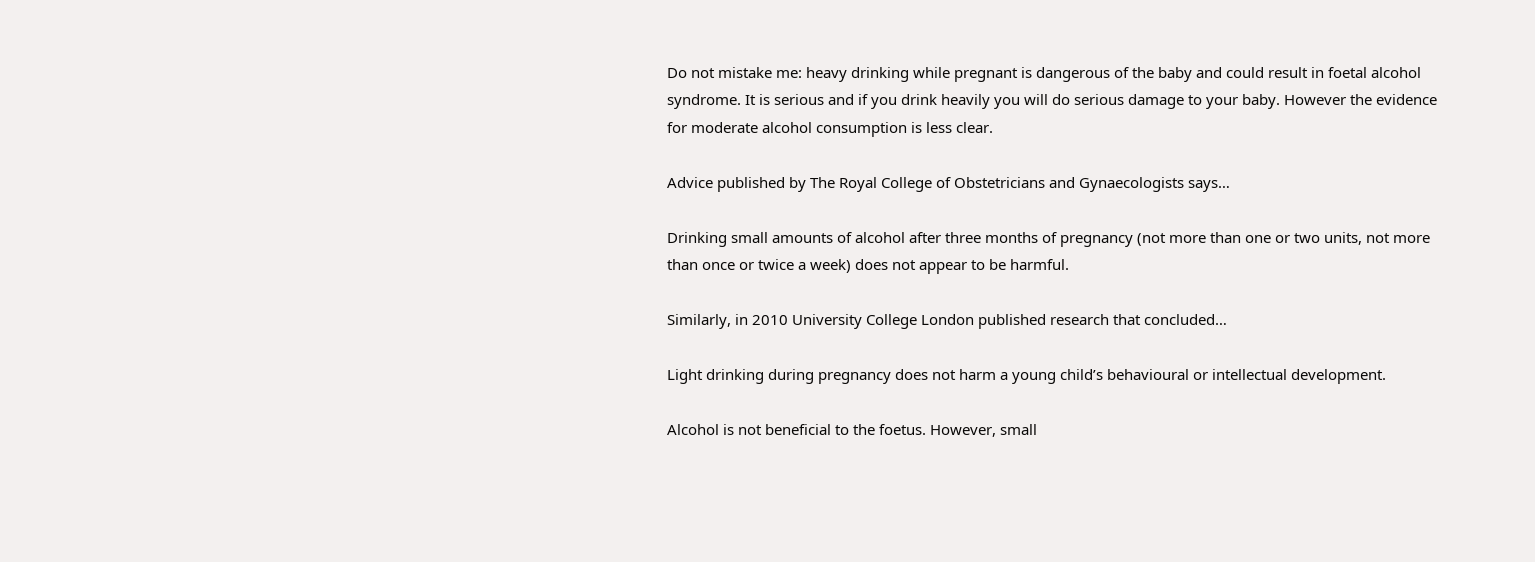Do not mistake me: heavy drinking while pregnant is dangerous of the baby and could result in foetal alcohol syndrome. It is serious and if you drink heavily you will do serious damage to your baby. However the evidence for moderate alcohol consumption is less clear.

Advice published by The Royal College of Obstetricians and Gynaecologists says…

Drinking small amounts of alcohol after three months of pregnancy (not more than one or two units, not more than once or twice a week) does not appear to be harmful.

Similarly, in 2010 University College London published research that concluded…

Light drinking during pregnancy does not harm a young child’s behavioural or intellectual development.

Alcohol is not beneficial to the foetus. However, small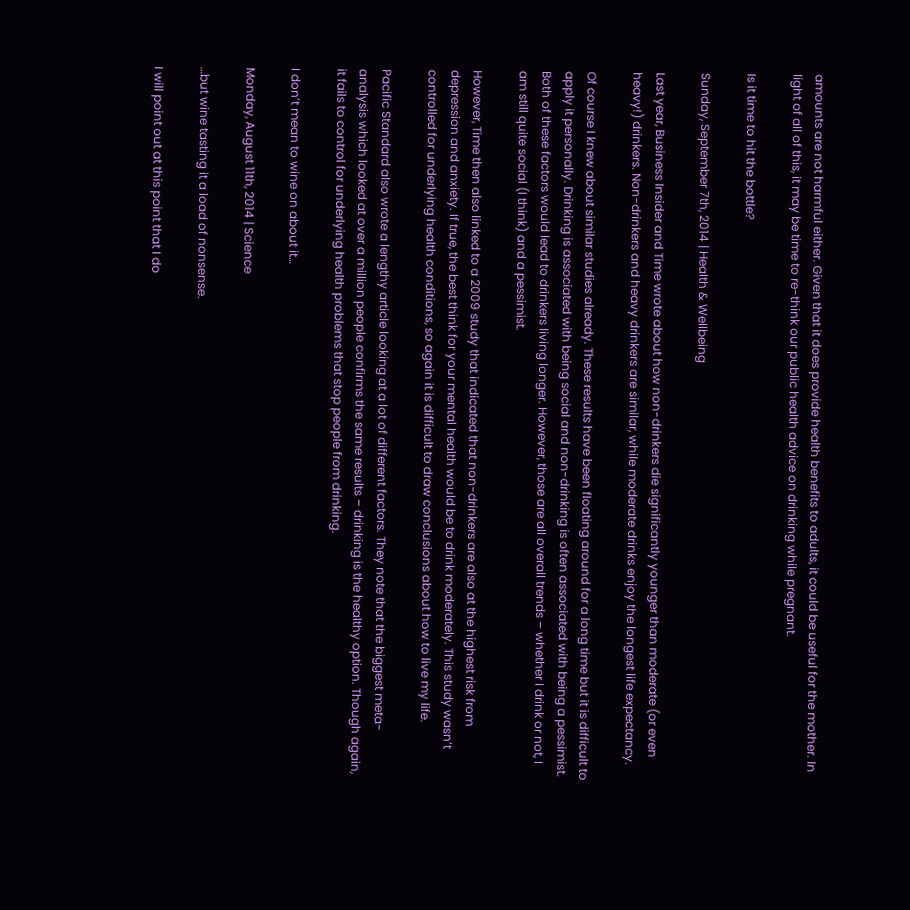amounts are not harmful either. Given that it does provide health benefits to adults, it could be useful for the mother. In light of all of this, it may be time to re-think our public health advice on drinking while pregnant.

Is it time to hit the bottle?

Sunday, September 7th, 2014 | Health & Wellbeing

Last year, Business Insider and Time wrote about how non-drinkers die significantly younger than moderate (or even heavy!) drinkers. Non-drinkers and heavy drinkers are similar, while moderate drinks enjoy the longest life expectancy.

Of course I knew about similar studies already. These results have been floating around for a long time but it is difficult to apply it personally. Drinking is associated with being social and non-drinking is often associated with being a pessimist. Both of these factors would lead to drinkers living longer. However, those are all overall trends – whether I drink or not, I am still quite social (I think) and a pessimist.

However, Time then also linked to a 2009 study that indicated that non-drinkers are also at the highest risk from depression and anxiety. If true, the best think for your mental health would be to drink moderately. This study wasn’t controlled for underlying health conditions, so again it is difficult to draw conclusions about how to live my life.

Pacific Standard also wrote a lengthy article looking at a lot of different factors. They note that the biggest meta-analysis which looked at over a million people confirms the same results – drinking is the healthy option. Though again, it fails to control for underlying health problems that stop people from drinking.

I don’t mean to wine on about it…

Monday, August 11th, 2014 | Science

…but wine tasting it a load of nonsense.

I will point out at this point that I do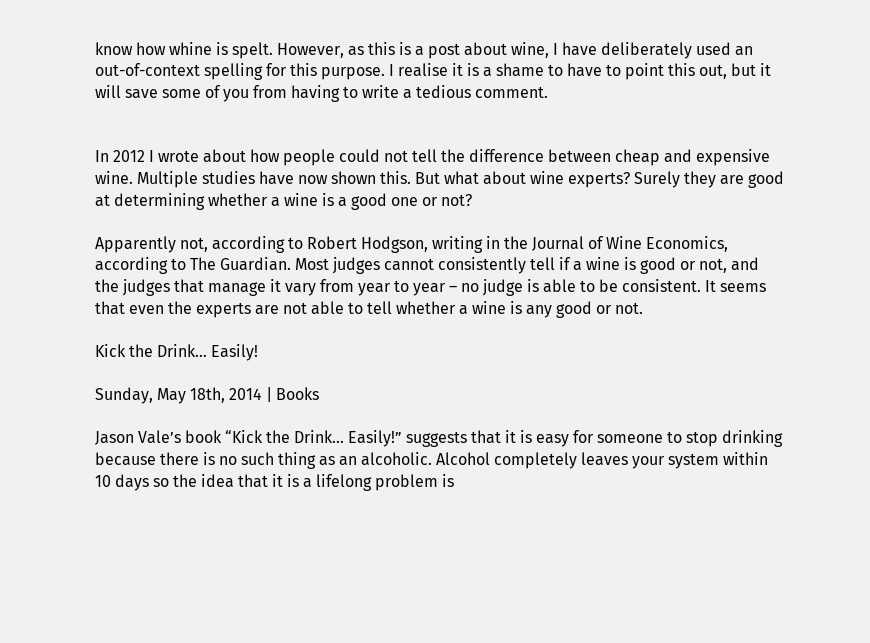know how whine is spelt. However, as this is a post about wine, I have deliberately used an out-of-context spelling for this purpose. I realise it is a shame to have to point this out, but it will save some of you from having to write a tedious comment.


In 2012 I wrote about how people could not tell the difference between cheap and expensive wine. Multiple studies have now shown this. But what about wine experts? Surely they are good at determining whether a wine is a good one or not?

Apparently not, according to Robert Hodgson, writing in the Journal of Wine Economics, according to The Guardian. Most judges cannot consistently tell if a wine is good or not, and the judges that manage it vary from year to year – no judge is able to be consistent. It seems that even the experts are not able to tell whether a wine is any good or not.

Kick the Drink… Easily!

Sunday, May 18th, 2014 | Books

Jason Vale’s book “Kick the Drink… Easily!” suggests that it is easy for someone to stop drinking because there is no such thing as an alcoholic. Alcohol completely leaves your system within 10 days so the idea that it is a lifelong problem is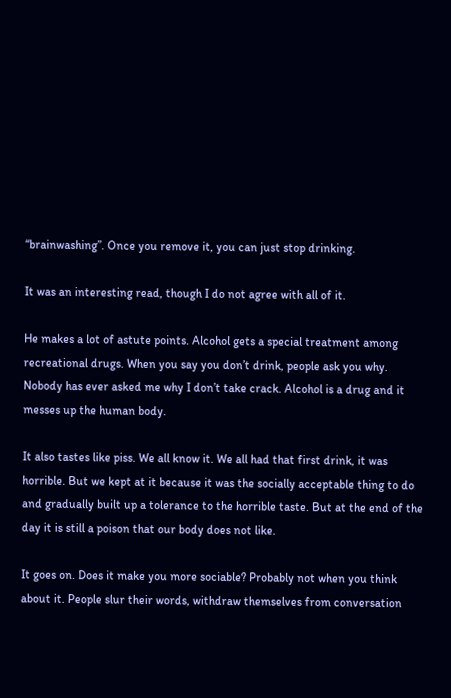“brainwashing”. Once you remove it, you can just stop drinking.

It was an interesting read, though I do not agree with all of it.

He makes a lot of astute points. Alcohol gets a special treatment among recreational drugs. When you say you don’t drink, people ask you why. Nobody has ever asked me why I don’t take crack. Alcohol is a drug and it messes up the human body.

It also tastes like piss. We all know it. We all had that first drink, it was horrible. But we kept at it because it was the socially acceptable thing to do and gradually built up a tolerance to the horrible taste. But at the end of the day it is still a poison that our body does not like.

It goes on. Does it make you more sociable? Probably not when you think about it. People slur their words, withdraw themselves from conversation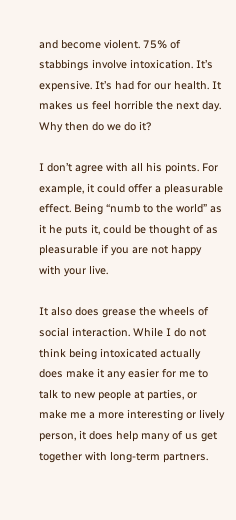and become violent. 75% of stabbings involve intoxication. It’s expensive. It’s had for our health. It makes us feel horrible the next day. Why then do we do it?

I don’t agree with all his points. For example, it could offer a pleasurable effect. Being “numb to the world” as it he puts it, could be thought of as pleasurable if you are not happy with your live.

It also does grease the wheels of social interaction. While I do not think being intoxicated actually does make it any easier for me to talk to new people at parties, or make me a more interesting or lively person, it does help many of us get together with long-term partners.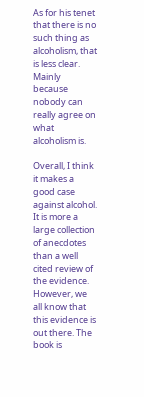As for his tenet that there is no such thing as alcoholism, that is less clear. Mainly because nobody can really agree on what alcoholism is.

Overall, I think it makes a good case against alcohol. It is more a large collection of anecdotes than a well cited review of the evidence. However, we all know that this evidence is out there. The book is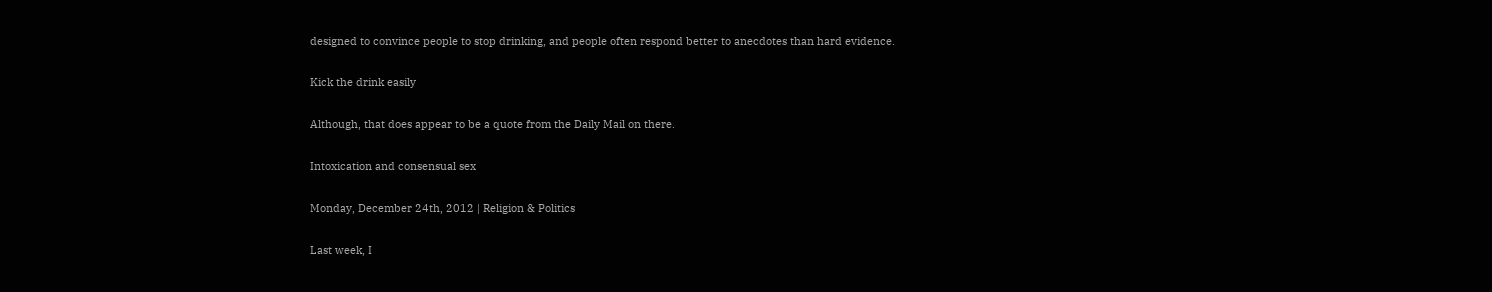designed to convince people to stop drinking, and people often respond better to anecdotes than hard evidence.

Kick the drink easily

Although, that does appear to be a quote from the Daily Mail on there.

Intoxication and consensual sex

Monday, December 24th, 2012 | Religion & Politics

Last week, I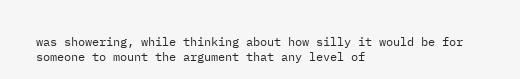was showering, while thinking about how silly it would be for someone to mount the argument that any level of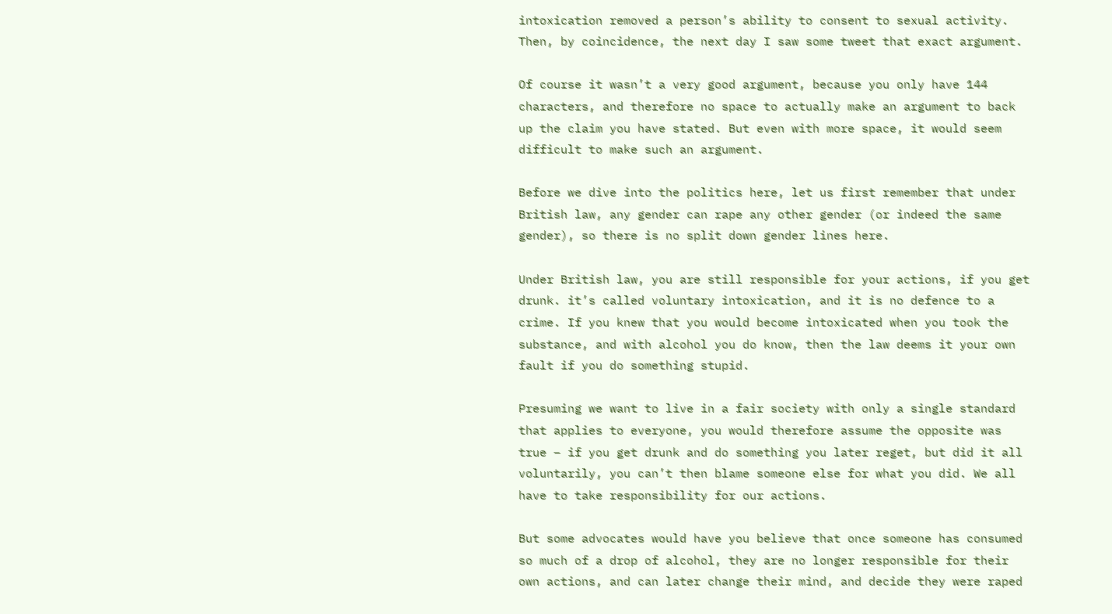intoxication removed a person’s ability to consent to sexual activity. Then, by coincidence, the next day I saw some tweet that exact argument.

Of course it wasn’t a very good argument, because you only have 144 characters, and therefore no space to actually make an argument to back up the claim you have stated. But even with more space, it would seem difficult to make such an argument.

Before we dive into the politics here, let us first remember that under British law, any gender can rape any other gender (or indeed the same gender), so there is no split down gender lines here.

Under British law, you are still responsible for your actions, if you get drunk. it’s called voluntary intoxication, and it is no defence to a crime. If you knew that you would become intoxicated when you took the substance, and with alcohol you do know, then the law deems it your own fault if you do something stupid.

Presuming we want to live in a fair society with only a single standard that applies to everyone, you would therefore assume the opposite was true – if you get drunk and do something you later reget, but did it all voluntarily, you can’t then blame someone else for what you did. We all have to take responsibility for our actions.

But some advocates would have you believe that once someone has consumed so much of a drop of alcohol, they are no longer responsible for their own actions, and can later change their mind, and decide they were raped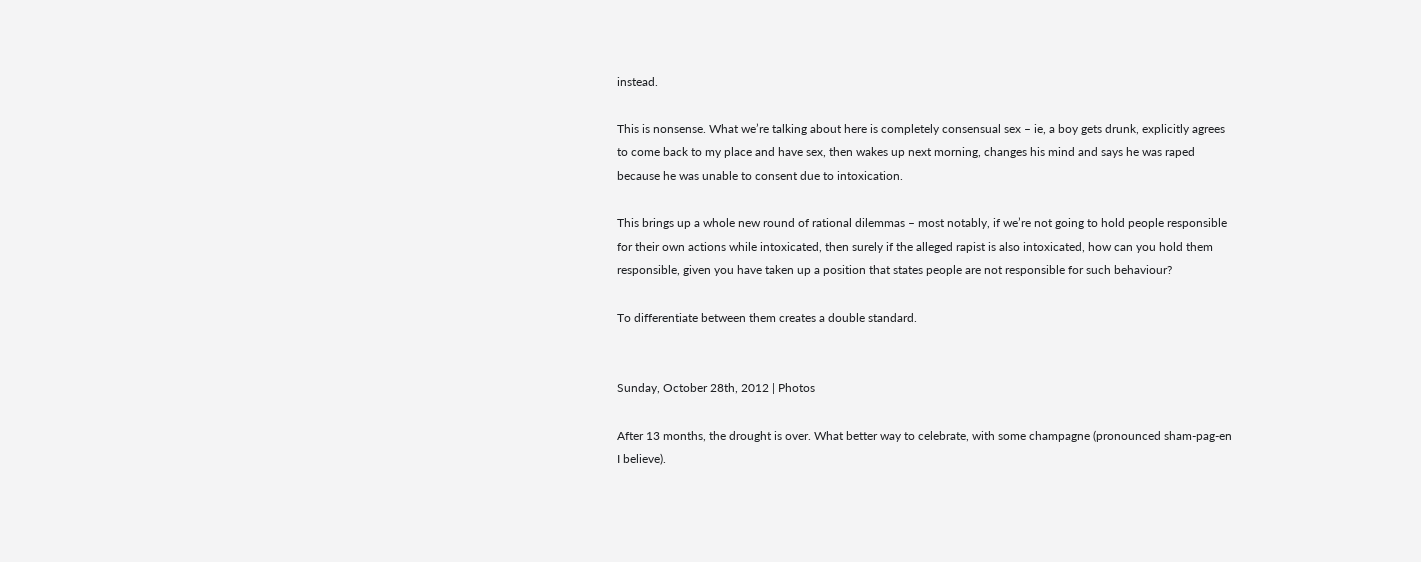instead.

This is nonsense. What we’re talking about here is completely consensual sex – ie, a boy gets drunk, explicitly agrees to come back to my place and have sex, then wakes up next morning, changes his mind and says he was raped because he was unable to consent due to intoxication.

This brings up a whole new round of rational dilemmas – most notably, if we’re not going to hold people responsible for their own actions while intoxicated, then surely if the alleged rapist is also intoxicated, how can you hold them responsible, given you have taken up a position that states people are not responsible for such behaviour?

To differentiate between them creates a double standard.


Sunday, October 28th, 2012 | Photos

After 13 months, the drought is over. What better way to celebrate, with some champagne (pronounced sham-pag-en I believe).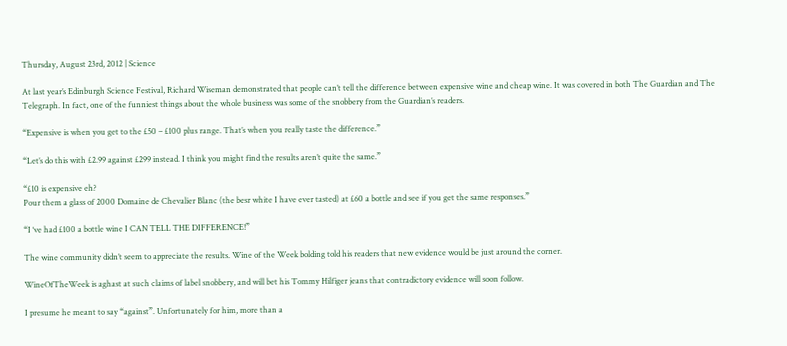Thursday, August 23rd, 2012 | Science

At last year’s Edinburgh Science Festival, Richard Wiseman demonstrated that people can’t tell the difference between expensive wine and cheap wine. It was covered in both The Guardian and The Telegraph. In fact, one of the funniest things about the whole business was some of the snobbery from the Guardian’s readers.

“Expensive is when you get to the £50 – £100 plus range. That’s when you really taste the difference.”

“Let’s do this with £2.99 against £299 instead. I think you might find the results aren’t quite the same.”

“£10 is expensive eh?
Pour them a glass of 2000 Domaine de Chevalier Blanc (the besr white I have ever tasted) at £60 a bottle and see if you get the same responses.”

“I ‘ve had £100 a bottle wine I CAN TELL THE DIFFERENCE!”

The wine community didn’t seem to appreciate the results. Wine of the Week bolding told his readers that new evidence would be just around the corner.

WineOfTheWeek is aghast at such claims of label snobbery, and will bet his Tommy Hilfiger jeans that contradictory evidence will soon follow.

I presume he meant to say “against”. Unfortunately for him, more than a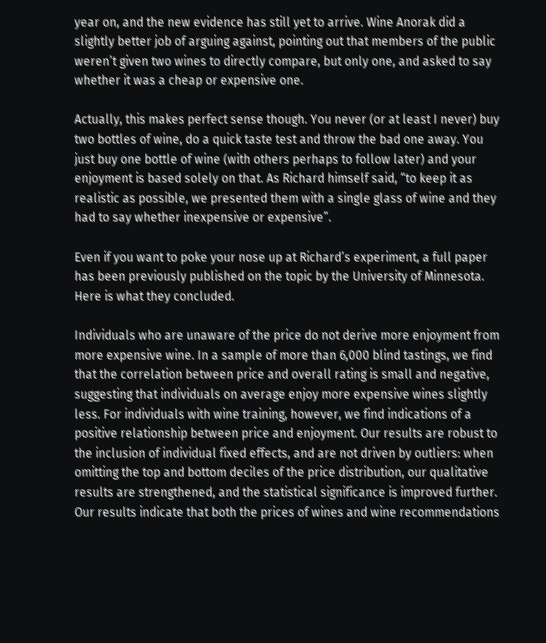year on, and the new evidence has still yet to arrive. Wine Anorak did a slightly better job of arguing against, pointing out that members of the public weren’t given two wines to directly compare, but only one, and asked to say whether it was a cheap or expensive one.

Actually, this makes perfect sense though. You never (or at least I never) buy two bottles of wine, do a quick taste test and throw the bad one away. You just buy one bottle of wine (with others perhaps to follow later) and your enjoyment is based solely on that. As Richard himself said, “to keep it as realistic as possible, we presented them with a single glass of wine and they had to say whether inexpensive or expensive”.

Even if you want to poke your nose up at Richard’s experiment, a full paper has been previously published on the topic by the University of Minnesota. Here is what they concluded.

Individuals who are unaware of the price do not derive more enjoyment from more expensive wine. In a sample of more than 6,000 blind tastings, we find that the correlation between price and overall rating is small and negative, suggesting that individuals on average enjoy more expensive wines slightly less. For individuals with wine training, however, we find indications of a positive relationship between price and enjoyment. Our results are robust to the inclusion of individual fixed effects, and are not driven by outliers: when omitting the top and bottom deciles of the price distribution, our qualitative results are strengthened, and the statistical significance is improved further. Our results indicate that both the prices of wines and wine recommendations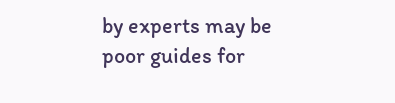by experts may be poor guides for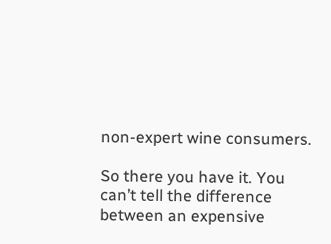non-expert wine consumers.

So there you have it. You can’t tell the difference between an expensive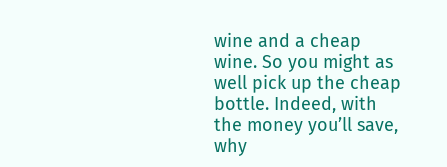wine and a cheap wine. So you might as well pick up the cheap bottle. Indeed, with the money you’ll save, why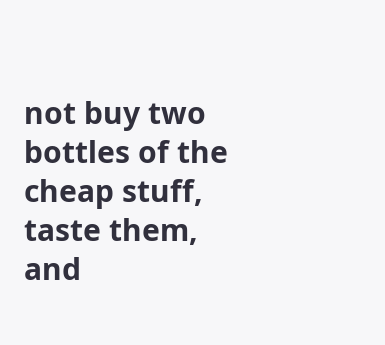not buy two bottles of the cheap stuff, taste them, and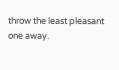throw the least pleasant one away.